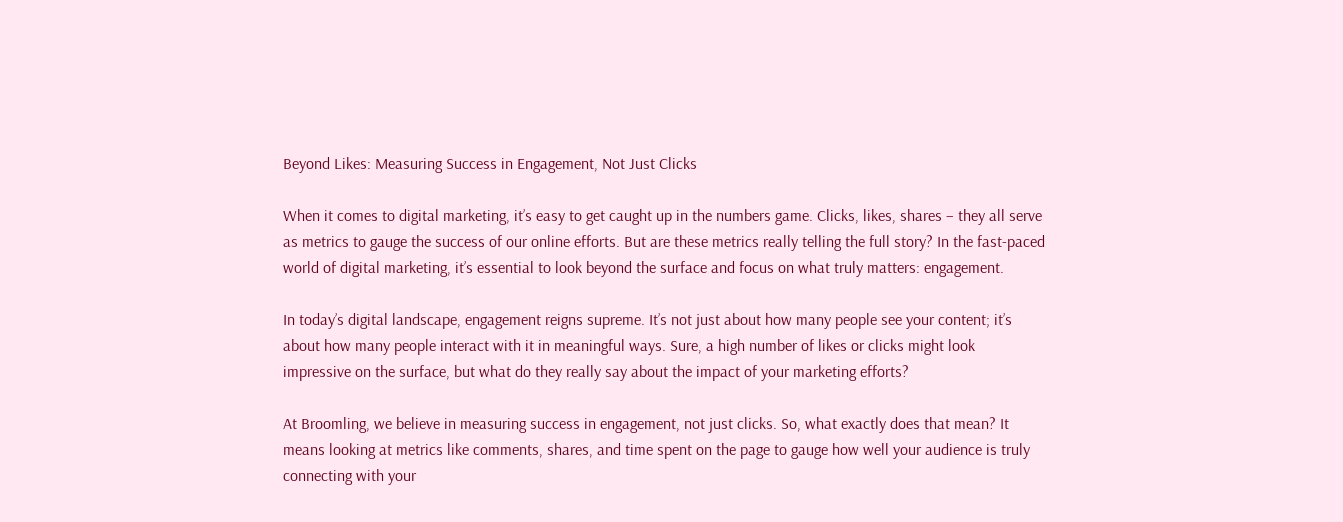Beyond Likes: Measuring Success in Engagement, Not Just Clicks

When it comes to digital marketing, it’s easy to get caught up in the numbers game. Clicks, likes, shares – they all serve as metrics to gauge the success of our online efforts. But are these metrics really telling the full story? In the fast-paced world of digital marketing, it’s essential to look beyond the surface and focus on what truly matters: engagement.

In today’s digital landscape, engagement reigns supreme. It’s not just about how many people see your content; it’s about how many people interact with it in meaningful ways. Sure, a high number of likes or clicks might look impressive on the surface, but what do they really say about the impact of your marketing efforts?

At Broomling, we believe in measuring success in engagement, not just clicks. So, what exactly does that mean? It means looking at metrics like comments, shares, and time spent on the page to gauge how well your audience is truly connecting with your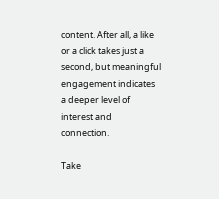content. After all, a like or a click takes just a second, but meaningful engagement indicates a deeper level of interest and connection.

Take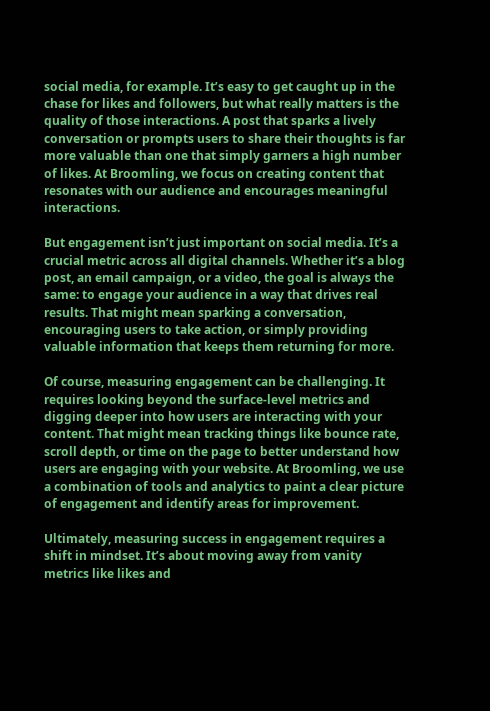social media, for example. It’s easy to get caught up in the chase for likes and followers, but what really matters is the quality of those interactions. A post that sparks a lively conversation or prompts users to share their thoughts is far more valuable than one that simply garners a high number of likes. At Broomling, we focus on creating content that resonates with our audience and encourages meaningful interactions.

But engagement isn’t just important on social media. It’s a crucial metric across all digital channels. Whether it’s a blog post, an email campaign, or a video, the goal is always the same: to engage your audience in a way that drives real results. That might mean sparking a conversation, encouraging users to take action, or simply providing valuable information that keeps them returning for more.

Of course, measuring engagement can be challenging. It requires looking beyond the surface-level metrics and digging deeper into how users are interacting with your content. That might mean tracking things like bounce rate, scroll depth, or time on the page to better understand how users are engaging with your website. At Broomling, we use a combination of tools and analytics to paint a clear picture of engagement and identify areas for improvement.

Ultimately, measuring success in engagement requires a shift in mindset. It’s about moving away from vanity metrics like likes and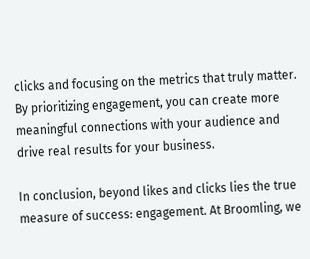clicks and focusing on the metrics that truly matter. By prioritizing engagement, you can create more meaningful connections with your audience and drive real results for your business.

In conclusion, beyond likes and clicks lies the true measure of success: engagement. At Broomling, we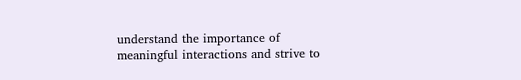understand the importance of meaningful interactions and strive to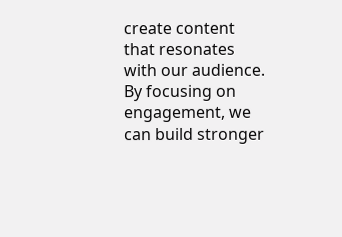create content that resonates with our audience. By focusing on engagement, we can build stronger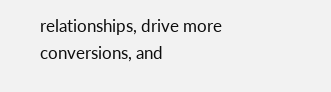relationships, drive more conversions, and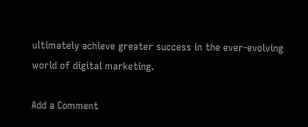ultimately achieve greater success in the ever-evolving world of digital marketing.

Add a Comment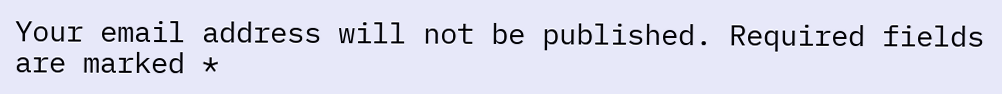Your email address will not be published. Required fields are marked *